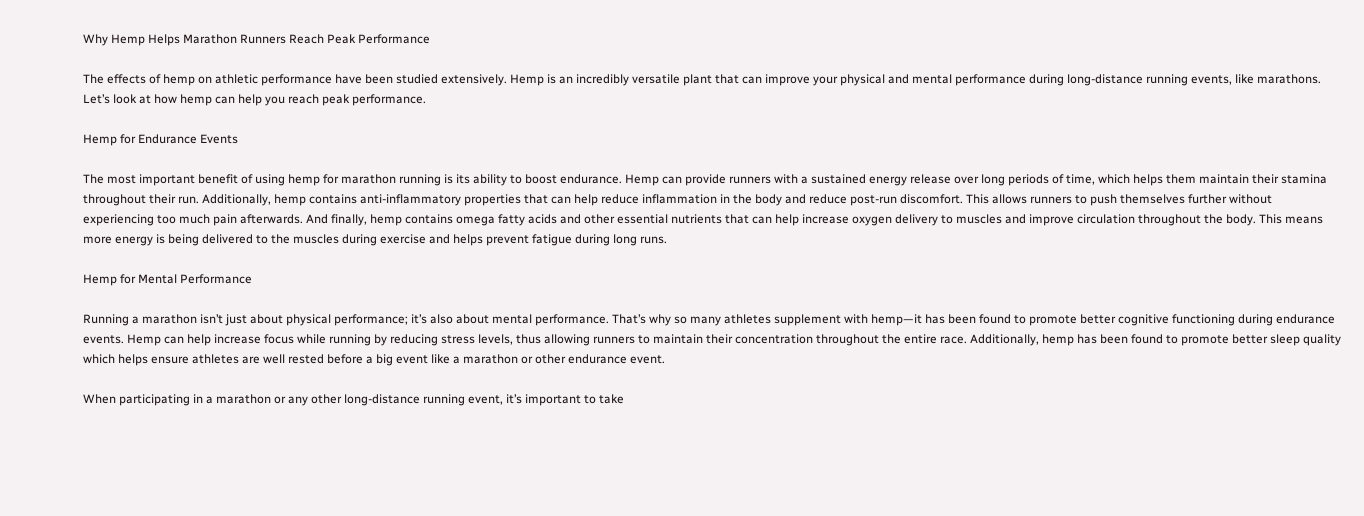Why Hemp Helps Marathon Runners Reach Peak Performance

The effects of hemp on athletic performance have been studied extensively. Hemp is an incredibly versatile plant that can improve your physical and mental performance during long-distance running events, like marathons. Let’s look at how hemp can help you reach peak performance.

Hemp for Endurance Events

The most important benefit of using hemp for marathon running is its ability to boost endurance. Hemp can provide runners with a sustained energy release over long periods of time, which helps them maintain their stamina throughout their run. Additionally, hemp contains anti-inflammatory properties that can help reduce inflammation in the body and reduce post-run discomfort. This allows runners to push themselves further without experiencing too much pain afterwards. And finally, hemp contains omega fatty acids and other essential nutrients that can help increase oxygen delivery to muscles and improve circulation throughout the body. This means more energy is being delivered to the muscles during exercise and helps prevent fatigue during long runs.

Hemp for Mental Performance

Running a marathon isn’t just about physical performance; it’s also about mental performance. That’s why so many athletes supplement with hemp—it has been found to promote better cognitive functioning during endurance events. Hemp can help increase focus while running by reducing stress levels, thus allowing runners to maintain their concentration throughout the entire race. Additionally, hemp has been found to promote better sleep quality which helps ensure athletes are well rested before a big event like a marathon or other endurance event.

When participating in a marathon or any other long-distance running event, it’s important to take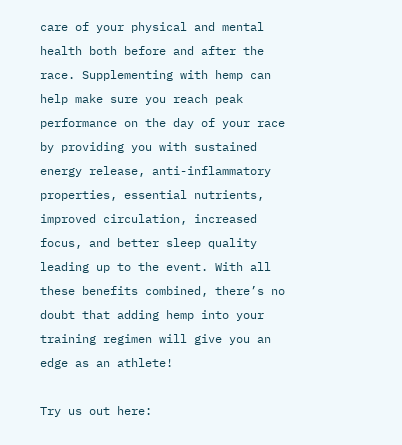care of your physical and mental health both before and after the race. Supplementing with hemp can help make sure you reach peak performance on the day of your race by providing you with sustained energy release, anti-inflammatory properties, essential nutrients, improved circulation, increased focus, and better sleep quality leading up to the event. With all these benefits combined, there’s no doubt that adding hemp into your training regimen will give you an edge as an athlete!

Try us out here: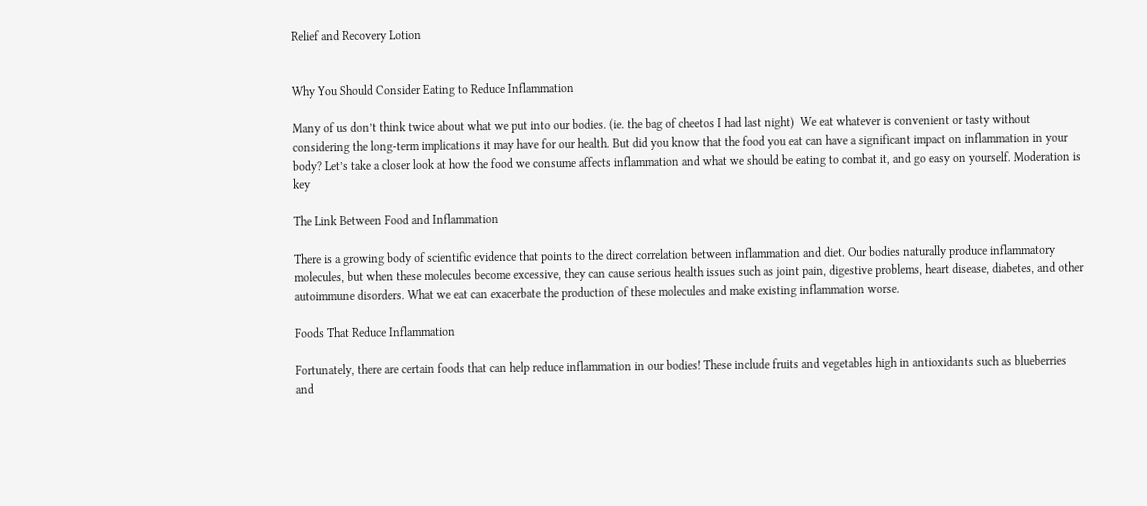Relief and Recovery Lotion


Why You Should Consider Eating to Reduce Inflammation

Many of us don’t think twice about what we put into our bodies. (ie. the bag of cheetos I had last night)  We eat whatever is convenient or tasty without considering the long-term implications it may have for our health. But did you know that the food you eat can have a significant impact on inflammation in your body? Let’s take a closer look at how the food we consume affects inflammation and what we should be eating to combat it, and go easy on yourself. Moderation is key

The Link Between Food and Inflammation

There is a growing body of scientific evidence that points to the direct correlation between inflammation and diet. Our bodies naturally produce inflammatory molecules, but when these molecules become excessive, they can cause serious health issues such as joint pain, digestive problems, heart disease, diabetes, and other autoimmune disorders. What we eat can exacerbate the production of these molecules and make existing inflammation worse.

Foods That Reduce Inflammation

Fortunately, there are certain foods that can help reduce inflammation in our bodies! These include fruits and vegetables high in antioxidants such as blueberries and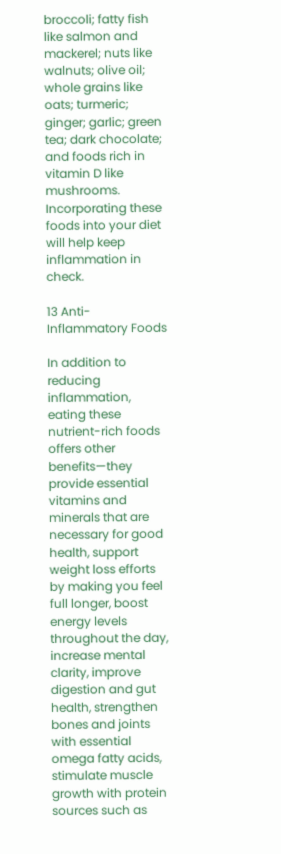broccoli; fatty fish like salmon and mackerel; nuts like walnuts; olive oil; whole grains like oats; turmeric; ginger; garlic; green tea; dark chocolate; and foods rich in vitamin D like mushrooms. Incorporating these foods into your diet will help keep inflammation in check.

13 Anti-Inflammatory Foods

In addition to reducing inflammation, eating these nutrient-rich foods offers other benefits—they provide essential vitamins and minerals that are necessary for good health, support weight loss efforts by making you feel full longer, boost energy levels throughout the day, increase mental clarity, improve digestion and gut health, strengthen bones and joints with essential omega fatty acids, stimulate muscle growth with protein sources such as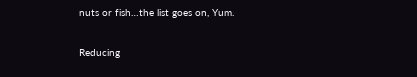nuts or fish…the list goes on, Yum.

Reducing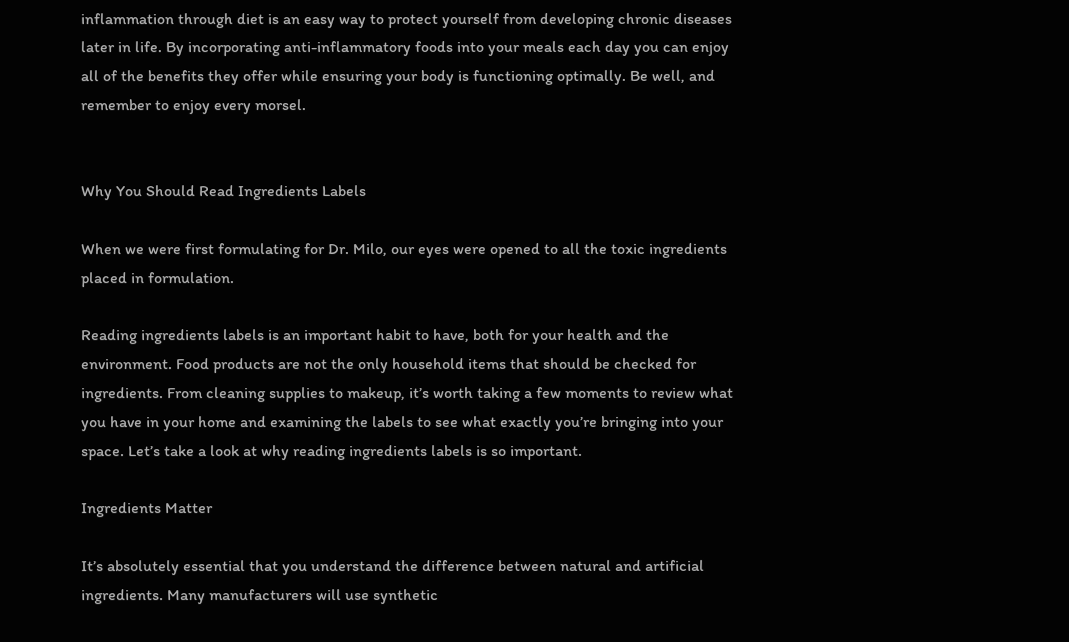inflammation through diet is an easy way to protect yourself from developing chronic diseases later in life. By incorporating anti-inflammatory foods into your meals each day you can enjoy all of the benefits they offer while ensuring your body is functioning optimally. Be well, and remember to enjoy every morsel.


Why You Should Read Ingredients Labels

When we were first formulating for Dr. Milo, our eyes were opened to all the toxic ingredients placed in formulation.

Reading ingredients labels is an important habit to have, both for your health and the environment. Food products are not the only household items that should be checked for ingredients. From cleaning supplies to makeup, it’s worth taking a few moments to review what you have in your home and examining the labels to see what exactly you’re bringing into your space. Let’s take a look at why reading ingredients labels is so important.

Ingredients Matter

It’s absolutely essential that you understand the difference between natural and artificial ingredients. Many manufacturers will use synthetic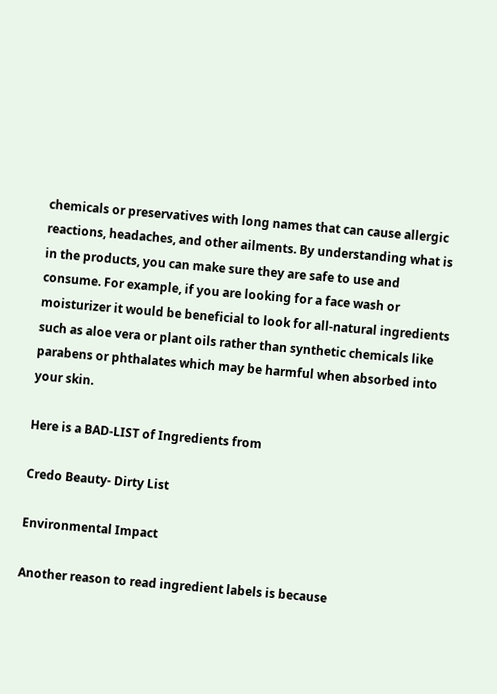chemicals or preservatives with long names that can cause allergic reactions, headaches, and other ailments. By understanding what is in the products, you can make sure they are safe to use and consume. For example, if you are looking for a face wash or moisturizer it would be beneficial to look for all-natural ingredients such as aloe vera or plant oils rather than synthetic chemicals like parabens or phthalates which may be harmful when absorbed into your skin.

Here is a BAD-LIST of Ingredients from

Credo Beauty- Dirty List

Environmental Impact

Another reason to read ingredient labels is because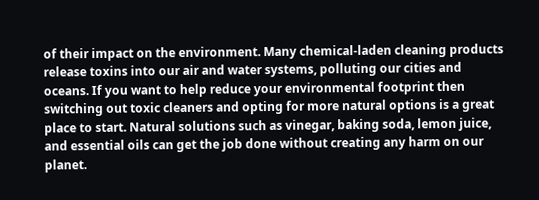of their impact on the environment. Many chemical-laden cleaning products release toxins into our air and water systems, polluting our cities and oceans. If you want to help reduce your environmental footprint then switching out toxic cleaners and opting for more natural options is a great place to start. Natural solutions such as vinegar, baking soda, lemon juice, and essential oils can get the job done without creating any harm on our planet.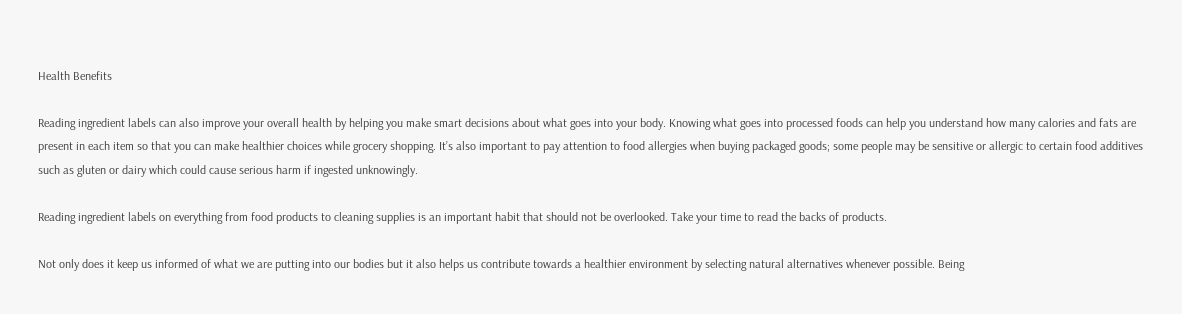Health Benefits

Reading ingredient labels can also improve your overall health by helping you make smart decisions about what goes into your body. Knowing what goes into processed foods can help you understand how many calories and fats are present in each item so that you can make healthier choices while grocery shopping. It’s also important to pay attention to food allergies when buying packaged goods; some people may be sensitive or allergic to certain food additives such as gluten or dairy which could cause serious harm if ingested unknowingly.

Reading ingredient labels on everything from food products to cleaning supplies is an important habit that should not be overlooked. Take your time to read the backs of products.

Not only does it keep us informed of what we are putting into our bodies but it also helps us contribute towards a healthier environment by selecting natural alternatives whenever possible. Being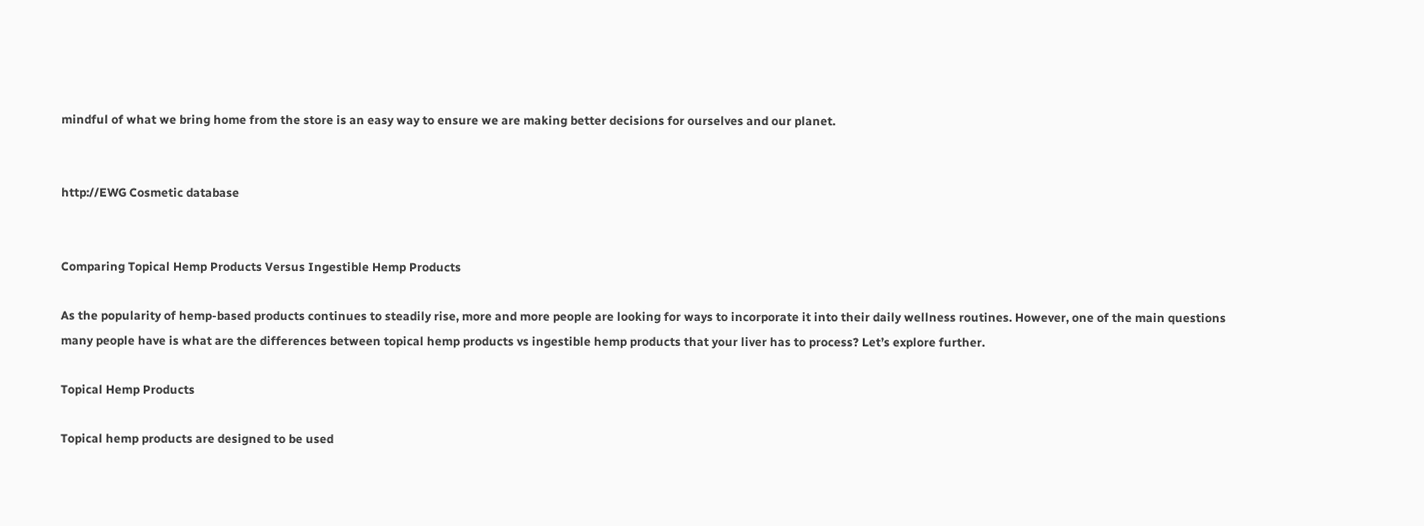mindful of what we bring home from the store is an easy way to ensure we are making better decisions for ourselves and our planet.


http://EWG Cosmetic database


Comparing Topical Hemp Products Versus Ingestible Hemp Products

As the popularity of hemp-based products continues to steadily rise, more and more people are looking for ways to incorporate it into their daily wellness routines. However, one of the main questions many people have is what are the differences between topical hemp products vs ingestible hemp products that your liver has to process? Let’s explore further.

Topical Hemp Products

Topical hemp products are designed to be used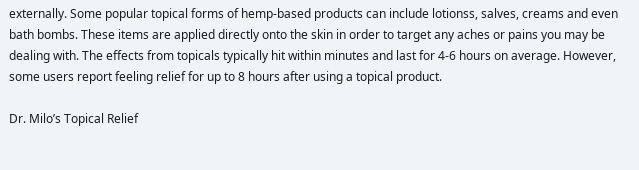externally. Some popular topical forms of hemp-based products can include lotionss, salves, creams and even bath bombs. These items are applied directly onto the skin in order to target any aches or pains you may be dealing with. The effects from topicals typically hit within minutes and last for 4-6 hours on average. However, some users report feeling relief for up to 8 hours after using a topical product.

Dr. Milo’s Topical Relief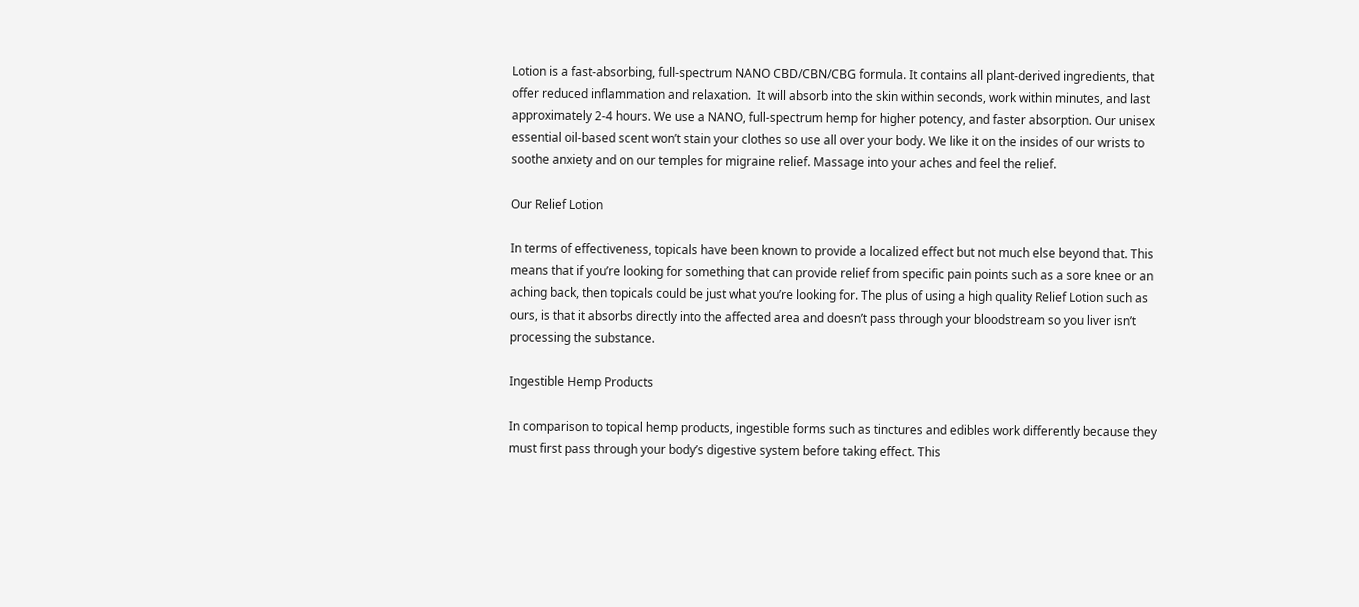Lotion is a fast-absorbing, full-spectrum NANO CBD/CBN/CBG formula. It contains all plant-derived ingredients, that offer reduced inflammation and relaxation.  It will absorb into the skin within seconds, work within minutes, and last approximately 2-4 hours. We use a NANO, full-spectrum hemp for higher potency, and faster absorption. Our unisex essential oil-based scent won’t stain your clothes so use all over your body. We like it on the insides of our wrists to soothe anxiety and on our temples for migraine relief. Massage into your aches and feel the relief.

Our Relief Lotion

In terms of effectiveness, topicals have been known to provide a localized effect but not much else beyond that. This means that if you’re looking for something that can provide relief from specific pain points such as a sore knee or an aching back, then topicals could be just what you’re looking for. The plus of using a high quality Relief Lotion such as ours, is that it absorbs directly into the affected area and doesn’t pass through your bloodstream so you liver isn’t processing the substance.

Ingestible Hemp Products

In comparison to topical hemp products, ingestible forms such as tinctures and edibles work differently because they must first pass through your body’s digestive system before taking effect. This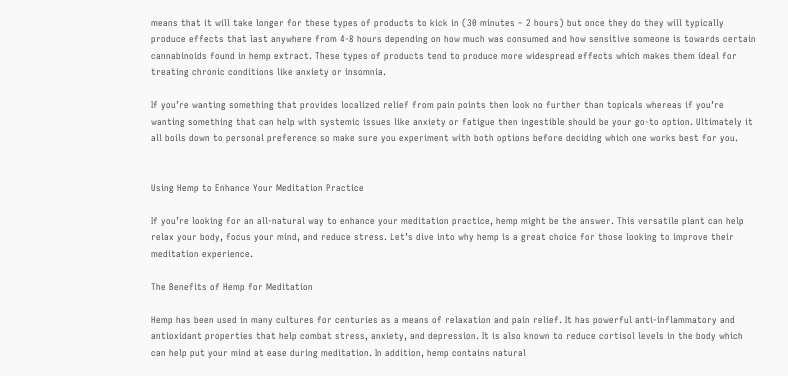means that it will take longer for these types of products to kick in (30 minutes – 2 hours) but once they do they will typically produce effects that last anywhere from 4-8 hours depending on how much was consumed and how sensitive someone is towards certain cannabinoids found in hemp extract. These types of products tend to produce more widespread effects which makes them ideal for treating chronic conditions like anxiety or insomnia.

If you’re wanting something that provides localized relief from pain points then look no further than topicals whereas if you’re wanting something that can help with systemic issues like anxiety or fatigue then ingestible should be your go-to option. Ultimately it all boils down to personal preference so make sure you experiment with both options before deciding which one works best for you.


Using Hemp to Enhance Your Meditation Practice

If you’re looking for an all-natural way to enhance your meditation practice, hemp might be the answer. This versatile plant can help relax your body, focus your mind, and reduce stress. Let’s dive into why hemp is a great choice for those looking to improve their meditation experience.

The Benefits of Hemp for Meditation

Hemp has been used in many cultures for centuries as a means of relaxation and pain relief. It has powerful anti-inflammatory and antioxidant properties that help combat stress, anxiety, and depression. It is also known to reduce cortisol levels in the body which can help put your mind at ease during meditation. In addition, hemp contains natural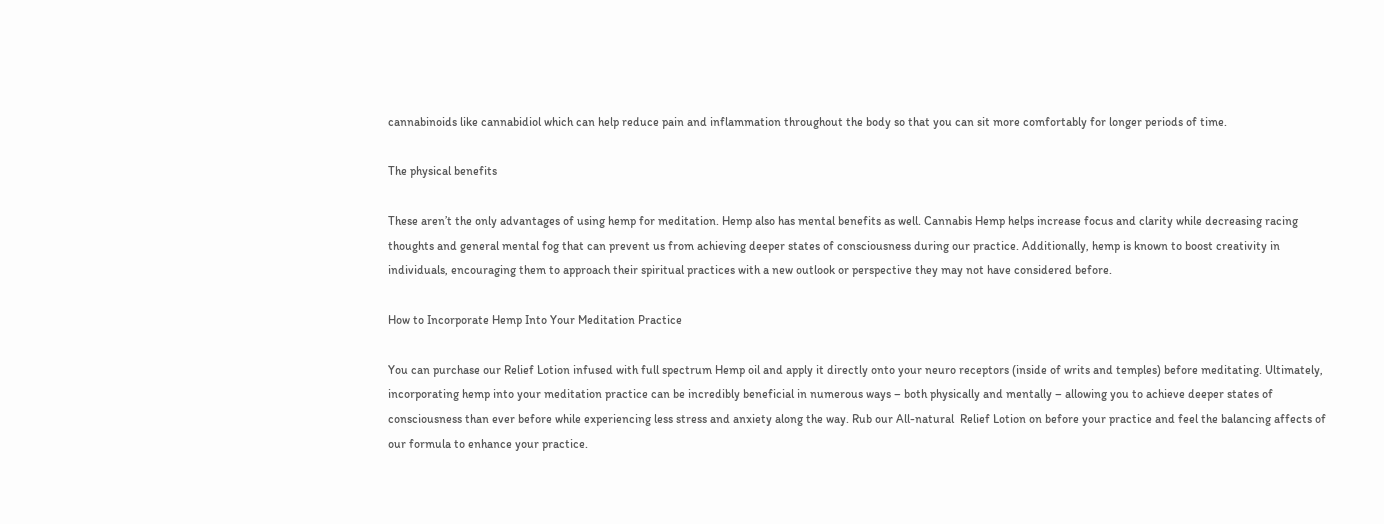cannabinoids like cannabidiol which can help reduce pain and inflammation throughout the body so that you can sit more comfortably for longer periods of time.

The physical benefits

These aren’t the only advantages of using hemp for meditation. Hemp also has mental benefits as well. Cannabis Hemp helps increase focus and clarity while decreasing racing thoughts and general mental fog that can prevent us from achieving deeper states of consciousness during our practice. Additionally, hemp is known to boost creativity in individuals, encouraging them to approach their spiritual practices with a new outlook or perspective they may not have considered before.

How to Incorporate Hemp Into Your Meditation Practice

You can purchase our Relief Lotion infused with full spectrum Hemp oil and apply it directly onto your neuro receptors (inside of writs and temples) before meditating. Ultimately, incorporating hemp into your meditation practice can be incredibly beneficial in numerous ways – both physically and mentally – allowing you to achieve deeper states of consciousness than ever before while experiencing less stress and anxiety along the way. Rub our All-natural  Relief Lotion on before your practice and feel the balancing affects of our formula to enhance your practice.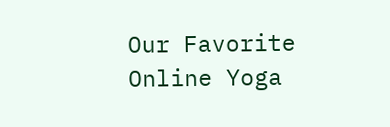Our Favorite Online Yoga